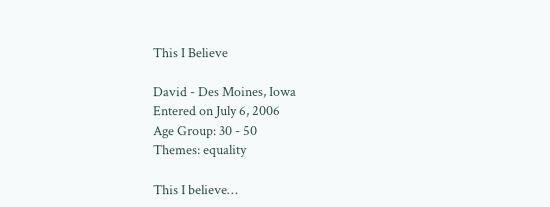This I Believe

David - Des Moines, Iowa
Entered on July 6, 2006
Age Group: 30 - 50
Themes: equality

This I believe…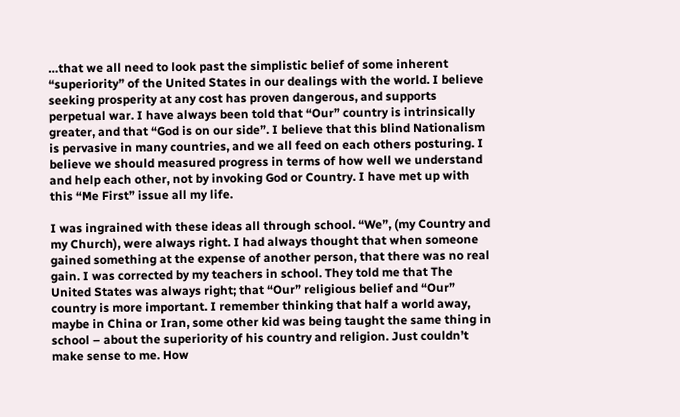…that we all need to look past the simplistic belief of some inherent “superiority” of the United States in our dealings with the world. I believe seeking prosperity at any cost has proven dangerous, and supports perpetual war. I have always been told that “Our” country is intrinsically greater, and that “God is on our side”. I believe that this blind Nationalism is pervasive in many countries, and we all feed on each others posturing. I believe we should measured progress in terms of how well we understand and help each other, not by invoking God or Country. I have met up with this “Me First” issue all my life.

I was ingrained with these ideas all through school. “We”, (my Country and my Church), were always right. I had always thought that when someone gained something at the expense of another person, that there was no real gain. I was corrected by my teachers in school. They told me that The United States was always right; that “Our” religious belief and “Our” country is more important. I remember thinking that half a world away, maybe in China or Iran, some other kid was being taught the same thing in school – about the superiority of his country and religion. Just couldn’t make sense to me. How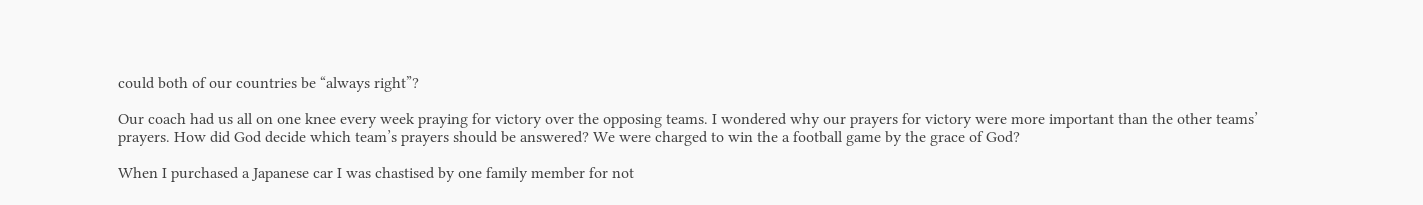could both of our countries be “always right”?

Our coach had us all on one knee every week praying for victory over the opposing teams. I wondered why our prayers for victory were more important than the other teams’ prayers. How did God decide which team’s prayers should be answered? We were charged to win the a football game by the grace of God?

When I purchased a Japanese car I was chastised by one family member for not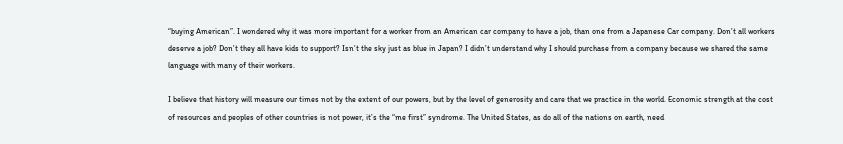“buying American”. I wondered why it was more important for a worker from an American car company to have a job, than one from a Japanese Car company. Don’t all workers deserve a job? Don’t they all have kids to support? Isn’t the sky just as blue in Japan? I didn’t understand why I should purchase from a company because we shared the same language with many of their workers.

I believe that history will measure our times not by the extent of our powers, but by the level of generosity and care that we practice in the world. Economic strength at the cost of resources and peoples of other countries is not power, it’s the “me first” syndrome. The United States, as do all of the nations on earth, need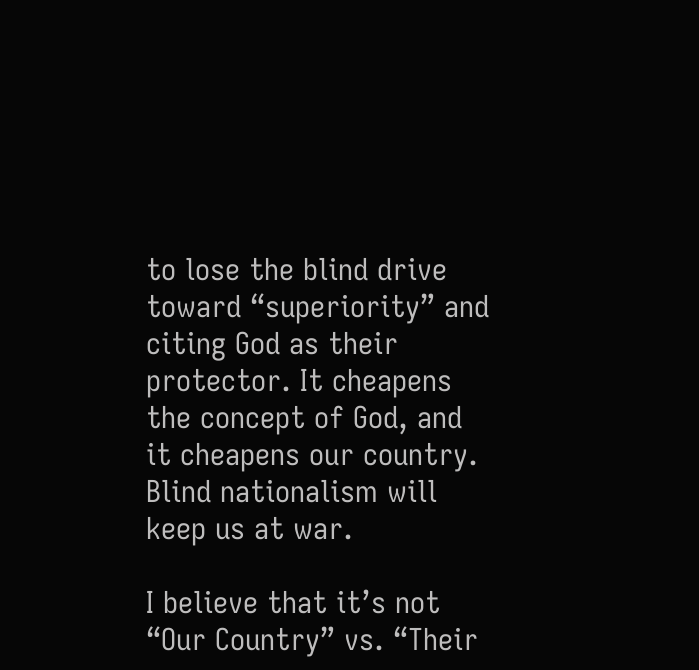to lose the blind drive toward “superiority” and citing God as their protector. It cheapens the concept of God, and it cheapens our country. Blind nationalism will keep us at war.

I believe that it’s not “Our Country” vs. “Their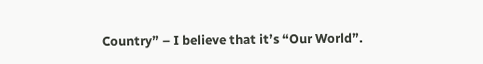Country” – I believe that it’s “Our World”.